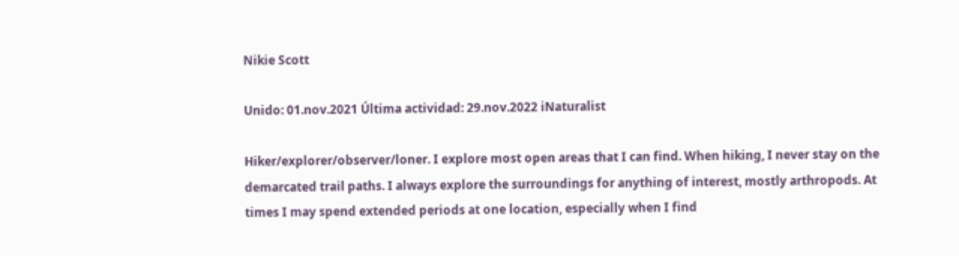Nikie Scott

Unido: 01.nov.2021 Última actividad: 29.nov.2022 iNaturalist

Hiker/explorer/observer/loner. I explore most open areas that I can find. When hiking, I never stay on the demarcated trail paths. I always explore the surroundings for anything of interest, mostly arthropods. At times I may spend extended periods at one location, especially when I find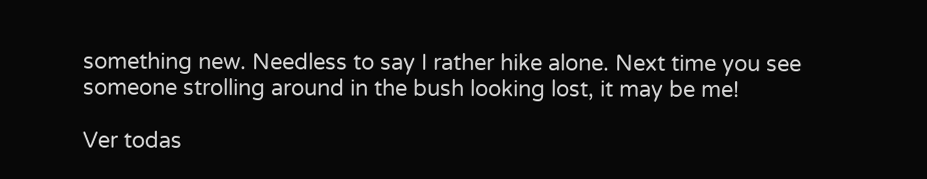something new. Needless to say I rather hike alone. Next time you see someone strolling around in the bush looking lost, it may be me!

Ver todas